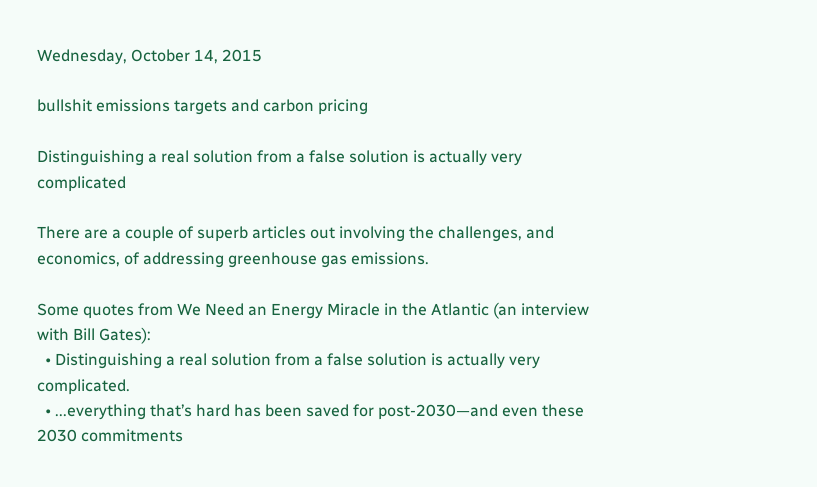Wednesday, October 14, 2015

bullshit emissions targets and carbon pricing

Distinguishing a real solution from a false solution is actually very complicated

There are a couple of superb articles out involving the challenges, and economics, of addressing greenhouse gas emissions.

Some quotes from We Need an Energy Miracle in the Atlantic (an interview with Bill Gates):
  • Distinguishing a real solution from a false solution is actually very complicated.
  • ...everything that’s hard has been saved for post-2030—and even these 2030 commitments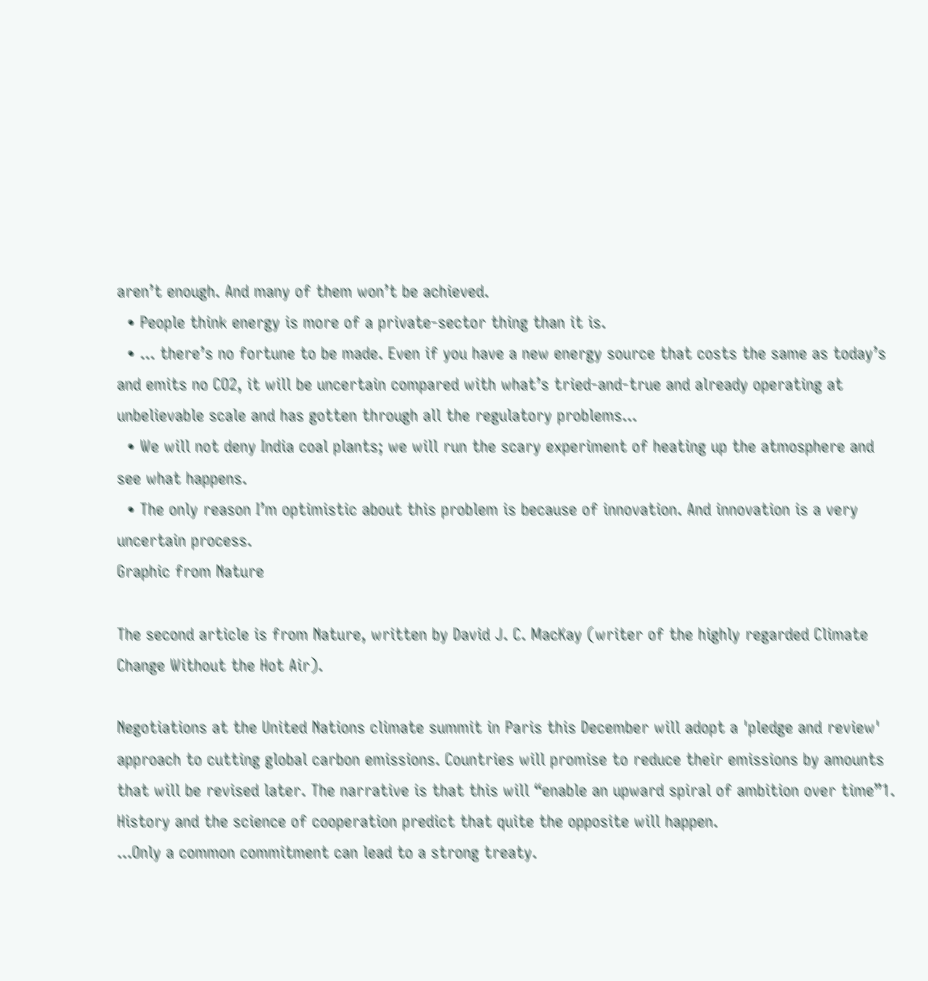aren’t enough. And many of them won’t be achieved.
  • People think energy is more of a private-sector thing than it is.
  • ... there’s no fortune to be made. Even if you have a new energy source that costs the same as today’s and emits no CO2, it will be uncertain compared with what’s tried-and-true and already operating at unbelievable scale and has gotten through all the regulatory problems...
  • We will not deny India coal plants; we will run the scary experiment of heating up the atmosphere and see what happens.
  • The only reason I’m optimistic about this problem is because of innovation. And innovation is a very uncertain process.
Graphic from Nature

The second article is from Nature, written by David J. C. MacKay (writer of the highly regarded Climate Change Without the Hot Air).

Negotiations at the United Nations climate summit in Paris this December will adopt a 'pledge and review' approach to cutting global carbon emissions. Countries will promise to reduce their emissions by amounts that will be revised later. The narrative is that this will “enable an upward spiral of ambition over time”1. History and the science of cooperation predict that quite the opposite will happen.
...Only a common commitment can lead to a strong treaty.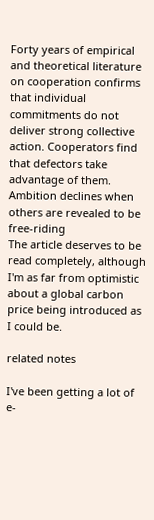Forty years of empirical and theoretical literature on cooperation confirms that individual commitments do not deliver strong collective action. Cooperators find that defectors take advantage of them. Ambition declines when others are revealed to be free-riding
The article deserves to be read completely, although I'm as far from optimistic about a global carbon price being introduced as I could be.

related notes

I've been getting a lot of e-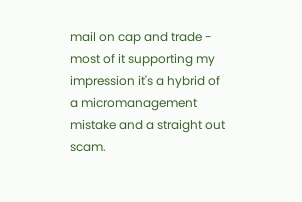mail on cap and trade - most of it supporting my impression it's a hybrid of a micromanagement mistake and a straight out scam.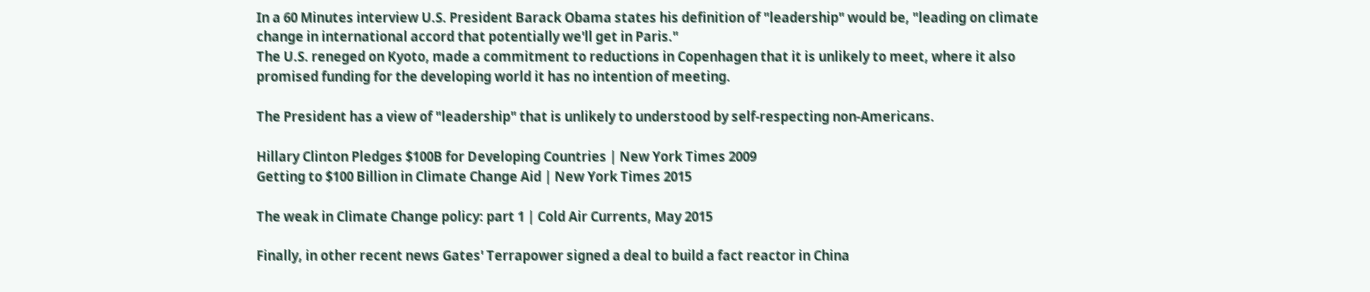In a 60 Minutes interview U.S. President Barack Obama states his definition of "leadership" would be, "leading on climate change in international accord that potentially we'll get in Paris."
The U.S. reneged on Kyoto, made a commitment to reductions in Copenhagen that it is unlikely to meet, where it also promised funding for the developing world it has no intention of meeting.

The President has a view of "leadership" that is unlikely to understood by self-respecting non-Americans.

Hillary Clinton Pledges $100B for Developing Countries | New York Times 2009
Getting to $100 Billion in Climate Change Aid | New York Times 2015

The weak in Climate Change policy: part 1 | Cold Air Currents, May 2015

Finally, in other recent news Gates' Terrapower signed a deal to build a fact reactor in China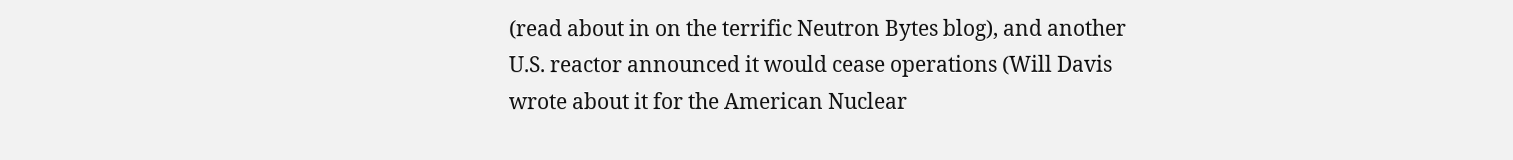(read about in on the terrific Neutron Bytes blog), and another U.S. reactor announced it would cease operations (Will Davis wrote about it for the American Nuclear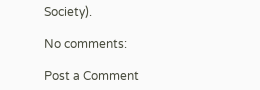Society).

No comments:

Post a Comment